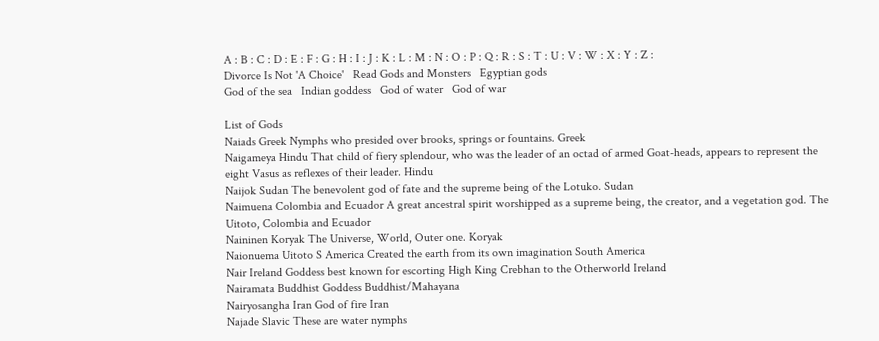A : B : C : D : E : F : G : H : I : J : K : L : M : N : O : P : Q : R : S : T : U : V : W : X : Y : Z :
Divorce Is Not 'A Choice'   Read Gods and Monsters   Egyptian gods
God of the sea   Indian goddess   God of water   God of war

List of Gods
Naiads Greek Nymphs who presided over brooks, springs or fountains. Greek
Naigameya Hindu That child of fiery splendour, who was the leader of an octad of armed Goat-heads, appears to represent the eight Vasus as reflexes of their leader. Hindu
Naijok Sudan The benevolent god of fate and the supreme being of the Lotuko. Sudan
Naimuena Colombia and Ecuador A great ancestral spirit worshipped as a supreme being, the creator, and a vegetation god. The Uitoto, Colombia and Ecuador
Naininen Koryak The Universe, World, Outer one. Koryak
Naionuema Uitoto S America Created the earth from its own imagination South America
Nair Ireland Goddess best known for escorting High King Crebhan to the Otherworld Ireland
Nairamata Buddhist Goddess Buddhist/Mahayana
Nairyosangha Iran God of fire Iran
Najade Slavic These are water nymphs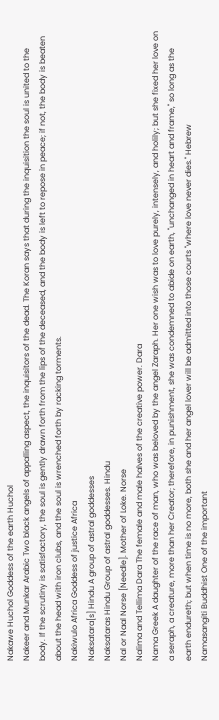Nakawe Huchol Goddess of the earth Huchol
Nakeer and Munkar Arabic Two black angels of appalling aspect, the inquisitors of the dead. The Koran says that during the inquisition the soul is united to the body. If the scrutiny is satisfactory, the soul is gently drawn forth from the lips of the deceased, and the body is left to repose in peace; if not, the body is beaten about the head with iron clubs, and the soul is wrenched forth by racking torments.
Nakiwulo Africa Goddess of justice Africa
Naksatara[s] Hindu A group of astral goddesses
Naksataras Hindu Group of astral goddesses. Hindu
Nal or Naal Norse [Needle]. Mother of Loke. Norse
Nalima and Tellima Dara The female and male halves of the creative power. Dara
Nama Greek A daughter of the race of man, who was beloved by the angel Zaraph. Her one wish was to love purely, intensely, and holily; but she fixed her love on a seraph, a creature, more than her Creator; therefore, in punishment, she was condemned to abide on earth, "unchanged in heart and frame," so long as the earth endureth; but when time is no more, both she and her angel lover will be admitted into those courts "where love never dies." Hebrew
Namasangiti Buddhist One of the important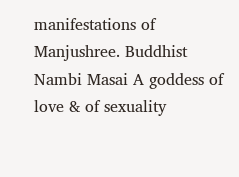manifestations of Manjushree. Buddhist
Nambi Masai A goddess of love & of sexuality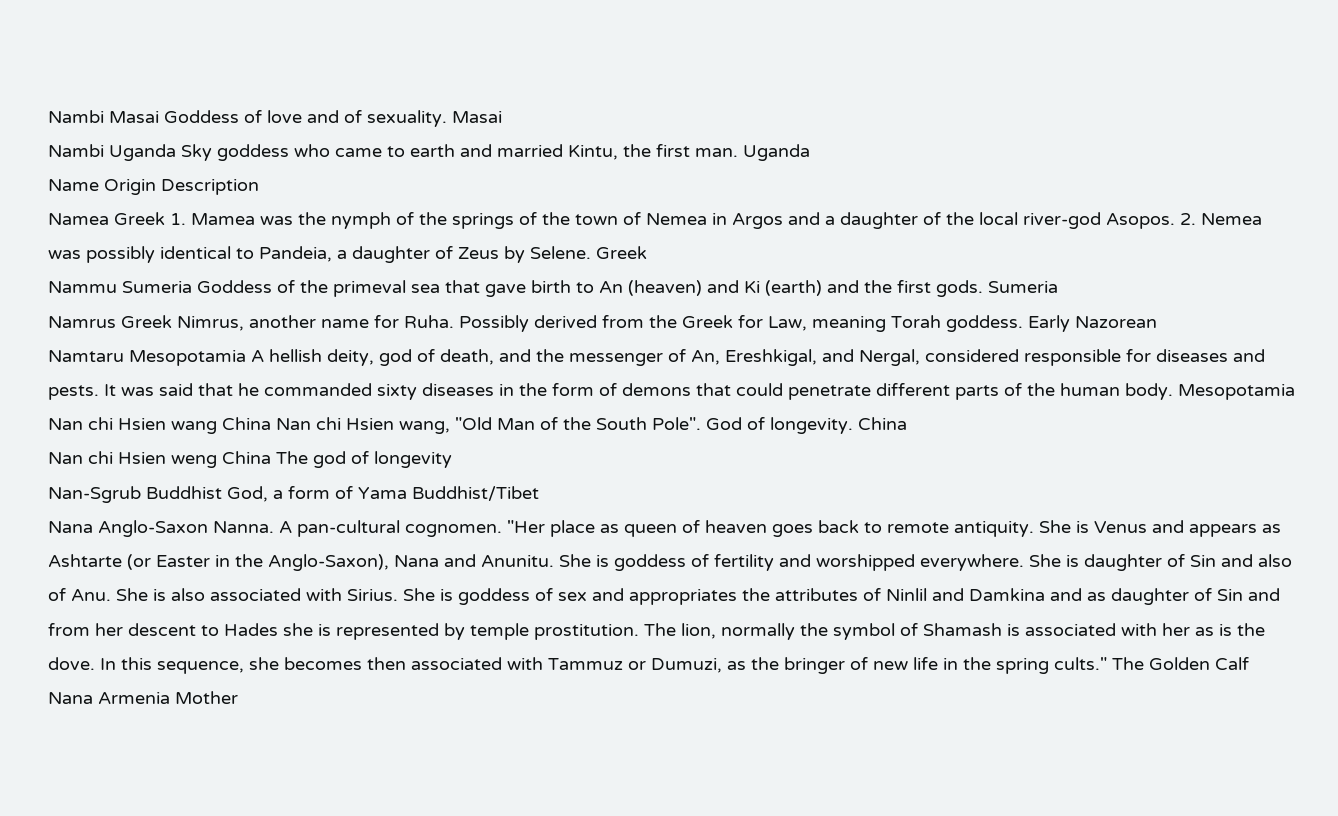Nambi Masai Goddess of love and of sexuality. Masai
Nambi Uganda Sky goddess who came to earth and married Kintu, the first man. Uganda
Name Origin Description
Namea Greek 1. Mamea was the nymph of the springs of the town of Nemea in Argos and a daughter of the local river-god Asopos. 2. Nemea was possibly identical to Pandeia, a daughter of Zeus by Selene. Greek
Nammu Sumeria Goddess of the primeval sea that gave birth to An (heaven) and Ki (earth) and the first gods. Sumeria
Namrus Greek Nimrus, another name for Ruha. Possibly derived from the Greek for Law, meaning Torah goddess. Early Nazorean
Namtaru Mesopotamia A hellish deity, god of death, and the messenger of An, Ereshkigal, and Nergal, considered responsible for diseases and pests. It was said that he commanded sixty diseases in the form of demons that could penetrate different parts of the human body. Mesopotamia
Nan chi Hsien wang China Nan chi Hsien wang, "Old Man of the South Pole". God of longevity. China
Nan chi Hsien weng China The god of longevity
Nan-Sgrub Buddhist God, a form of Yama Buddhist/Tibet
Nana Anglo-Saxon Nanna. A pan-cultural cognomen. "Her place as queen of heaven goes back to remote antiquity. She is Venus and appears as Ashtarte (or Easter in the Anglo-Saxon), Nana and Anunitu. She is goddess of fertility and worshipped everywhere. She is daughter of Sin and also of Anu. She is also associated with Sirius. She is goddess of sex and appropriates the attributes of Ninlil and Damkina and as daughter of Sin and from her descent to Hades she is represented by temple prostitution. The lion, normally the symbol of Shamash is associated with her as is the dove. In this sequence, she becomes then associated with Tammuz or Dumuzi, as the bringer of new life in the spring cults." The Golden Calf
Nana Armenia Mother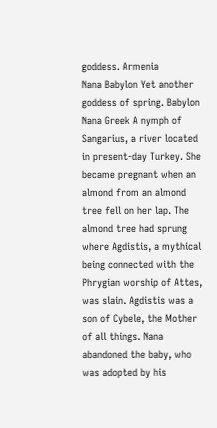goddess. Armenia
Nana Babylon Yet another goddess of spring. Babylon
Nana Greek A nymph of Sangarius, a river located in present-day Turkey. She became pregnant when an almond from an almond tree fell on her lap. The almond tree had sprung where Agdistis, a mythical being connected with the Phrygian worship of Attes, was slain. Agdistis was a son of Cybele, the Mother of all things. Nana abandoned the baby, who was adopted by his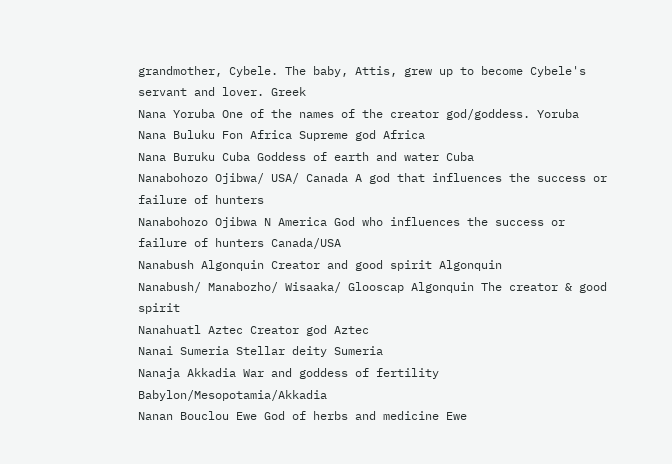grandmother, Cybele. The baby, Attis, grew up to become Cybele's servant and lover. Greek
Nana Yoruba One of the names of the creator god/goddess. Yoruba
Nana Buluku Fon Africa Supreme god Africa
Nana Buruku Cuba Goddess of earth and water Cuba
Nanabohozo Ojibwa/ USA/ Canada A god that influences the success or failure of hunters
Nanabohozo Ojibwa N America God who influences the success or failure of hunters Canada/USA
Nanabush Algonquin Creator and good spirit Algonquin
Nanabush/ Manabozho/ Wisaaka/ Glooscap Algonquin The creator & good spirit
Nanahuatl Aztec Creator god Aztec
Nanai Sumeria Stellar deity Sumeria
Nanaja Akkadia War and goddess of fertility Babylon/Mesopotamia/Akkadia
Nanan Bouclou Ewe God of herbs and medicine Ewe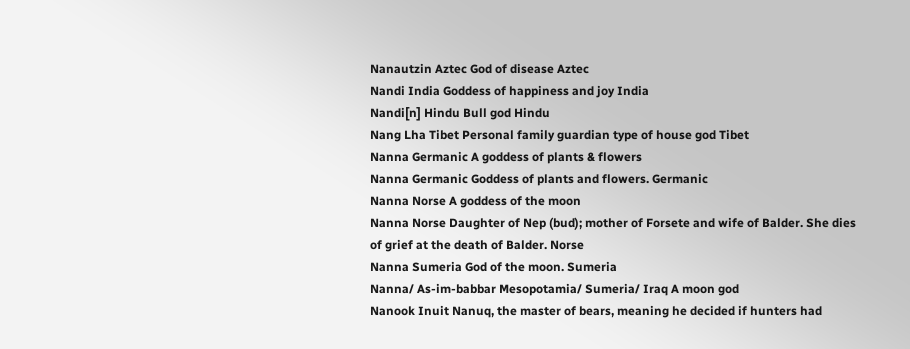Nanautzin Aztec God of disease Aztec
Nandi India Goddess of happiness and joy India
Nandi[n] Hindu Bull god Hindu
Nang Lha Tibet Personal family guardian type of house god Tibet
Nanna Germanic A goddess of plants & flowers
Nanna Germanic Goddess of plants and flowers. Germanic
Nanna Norse A goddess of the moon
Nanna Norse Daughter of Nep (bud); mother of Forsete and wife of Balder. She dies of grief at the death of Balder. Norse
Nanna Sumeria God of the moon. Sumeria
Nanna/ As-im-babbar Mesopotamia/ Sumeria/ Iraq A moon god
Nanook Inuit Nanuq, the master of bears, meaning he decided if hunters had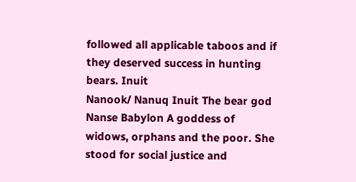followed all applicable taboos and if they deserved success in hunting bears. Inuit
Nanook/ Nanuq Inuit The bear god
Nanse Babylon A goddess of widows, orphans and the poor. She stood for social justice and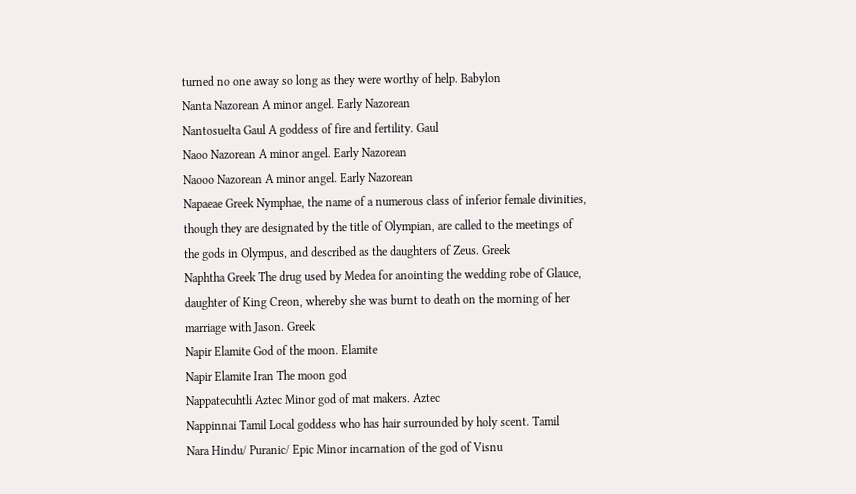turned no one away so long as they were worthy of help. Babylon
Nanta Nazorean A minor angel. Early Nazorean
Nantosuelta Gaul A goddess of fire and fertility. Gaul
Naoo Nazorean A minor angel. Early Nazorean
Naooo Nazorean A minor angel. Early Nazorean
Napaeae Greek Nymphae, the name of a numerous class of inferior female divinities, though they are designated by the title of Olympian, are called to the meetings of the gods in Olympus, and described as the daughters of Zeus. Greek
Naphtha Greek The drug used by Medea for anointing the wedding robe of Glauce, daughter of King Creon, whereby she was burnt to death on the morning of her marriage with Jason. Greek
Napir Elamite God of the moon. Elamite
Napir Elamite Iran The moon god
Nappatecuhtli Aztec Minor god of mat makers. Aztec
Nappinnai Tamil Local goddess who has hair surrounded by holy scent. Tamil
Nara Hindu/ Puranic/ Epic Minor incarnation of the god of Visnu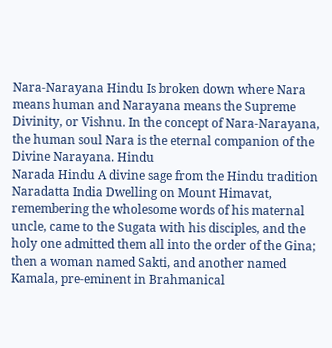Nara-Narayana Hindu Is broken down where Nara means human and Narayana means the Supreme Divinity, or Vishnu. In the concept of Nara-Narayana, the human soul Nara is the eternal companion of the Divine Narayana. Hindu
Narada Hindu A divine sage from the Hindu tradition
Naradatta India Dwelling on Mount Himavat, remembering the wholesome words of his maternal uncle, came to the Sugata with his disciples, and the holy one admitted them all into the order of the Gina; then a woman named Sakti, and another named Kamala, pre-eminent in Brahmanical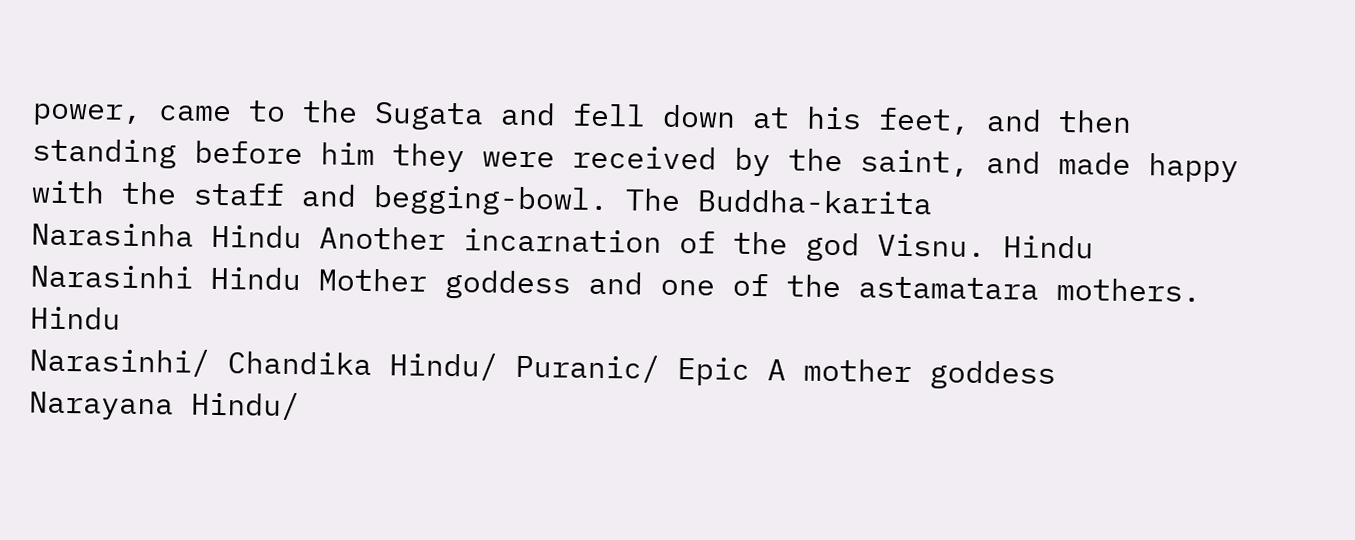power, came to the Sugata and fell down at his feet, and then standing before him they were received by the saint, and made happy with the staff and begging-bowl. The Buddha-karita
Narasinha Hindu Another incarnation of the god Visnu. Hindu
Narasinhi Hindu Mother goddess and one of the astamatara mothers. Hindu
Narasinhi/ Chandika Hindu/ Puranic/ Epic A mother goddess
Narayana Hindu/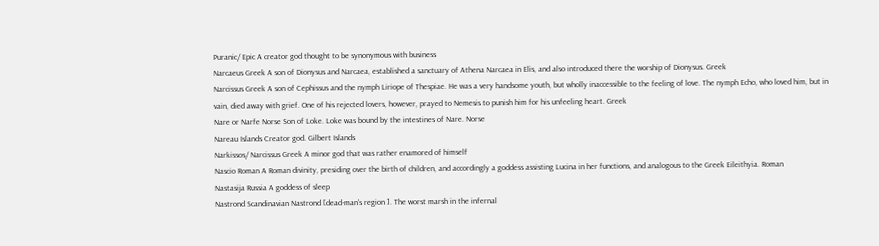Puranic/ Epic A creator god thought to be synonymous with business
Narcaeus Greek A son of Dionysus and Narcaea, established a sanctuary of Athena Narcaea in Elis, and also introduced there the worship of Dionysus. Greek
Narcissus Greek A son of Cephissus and the nymph Liriope of Thespiae. He was a very handsome youth, but wholly inaccessible to the feeling of love. The nymph Echo, who loved him, but in vain, died away with grief. One of his rejected lovers, however, prayed to Nemesis to punish him for his unfeeling heart. Greek
Nare or Narfe Norse Son of Loke. Loke was bound by the intestines of Nare. Norse
Nareau Islands Creator god. Gilbert Islands
Narkissos/ Narcissus Greek A minor god that was rather enamored of himself
Nascio Roman A Roman divinity, presiding over the birth of children, and accordingly a goddess assisting Lucina in her functions, and analogous to the Greek Eileithyia. Roman
Nastasija Russia A goddess of sleep
Nastrond Scandinavian Nastrond [dead-man's region ]. The worst marsh in the infernal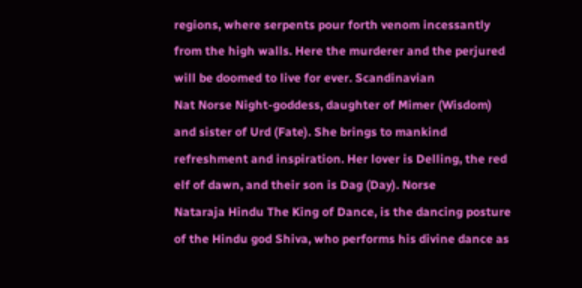regions, where serpents pour forth venom incessantly from the high walls. Here the murderer and the perjured will be doomed to live for ever. Scandinavian
Nat Norse Night-goddess, daughter of Mimer (Wisdom) and sister of Urd (Fate). She brings to mankind refreshment and inspiration. Her lover is Delling, the red elf of dawn, and their son is Dag (Day). Norse
Nataraja Hindu The King of Dance, is the dancing posture of the Hindu god Shiva, who performs his divine dance as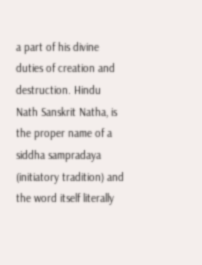a part of his divine duties of creation and destruction. Hindu
Nath Sanskrit Natha, is the proper name of a siddha sampradaya (initiatory tradition) and the word itself literally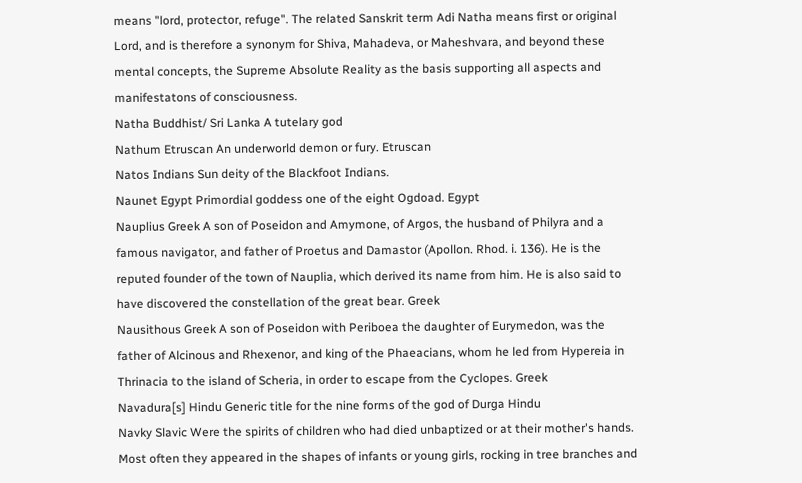means "lord, protector, refuge". The related Sanskrit term Adi Natha means first or original Lord, and is therefore a synonym for Shiva, Mahadeva, or Maheshvara, and beyond these mental concepts, the Supreme Absolute Reality as the basis supporting all aspects and manifestatons of consciousness.
Natha Buddhist/ Sri Lanka A tutelary god
Nathum Etruscan An underworld demon or fury. Etruscan
Natos Indians Sun deity of the Blackfoot Indians.
Naunet Egypt Primordial goddess one of the eight Ogdoad. Egypt
Nauplius Greek A son of Poseidon and Amymone, of Argos, the husband of Philyra and a famous navigator, and father of Proetus and Damastor (Apollon. Rhod. i. 136). He is the reputed founder of the town of Nauplia, which derived its name from him. He is also said to have discovered the constellation of the great bear. Greek
Nausithous Greek A son of Poseidon with Periboea the daughter of Eurymedon, was the father of Alcinous and Rhexenor, and king of the Phaeacians, whom he led from Hypereia in Thrinacia to the island of Scheria, in order to escape from the Cyclopes. Greek
Navadura[s] Hindu Generic title for the nine forms of the god of Durga Hindu
Navky Slavic Were the spirits of children who had died unbaptized or at their mother's hands. Most often they appeared in the shapes of infants or young girls, rocking in tree branches and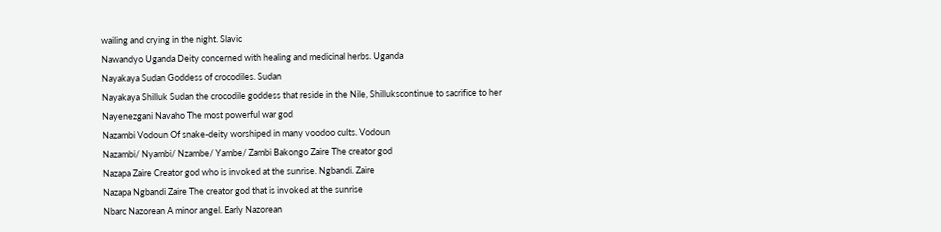wailing and crying in the night. Slavic
Nawandyo Uganda Deity concerned with healing and medicinal herbs. Uganda
Nayakaya Sudan Goddess of crocodiles. Sudan
Nayakaya Shilluk Sudan the crocodile goddess that reside in the Nile, Shillukscontinue to sacrifice to her
Nayenezgani Navaho The most powerful war god
Nazambi Vodoun Of snake-deity worshiped in many voodoo cults. Vodoun
Nazambi/ Nyambi/ Nzambe/ Yambe/ Zambi Bakongo Zaire The creator god
Nazapa Zaire Creator god who is invoked at the sunrise. Ngbandi. Zaire
Nazapa Ngbandi Zaire The creator god that is invoked at the sunrise
Nbarc Nazorean A minor angel. Early Nazorean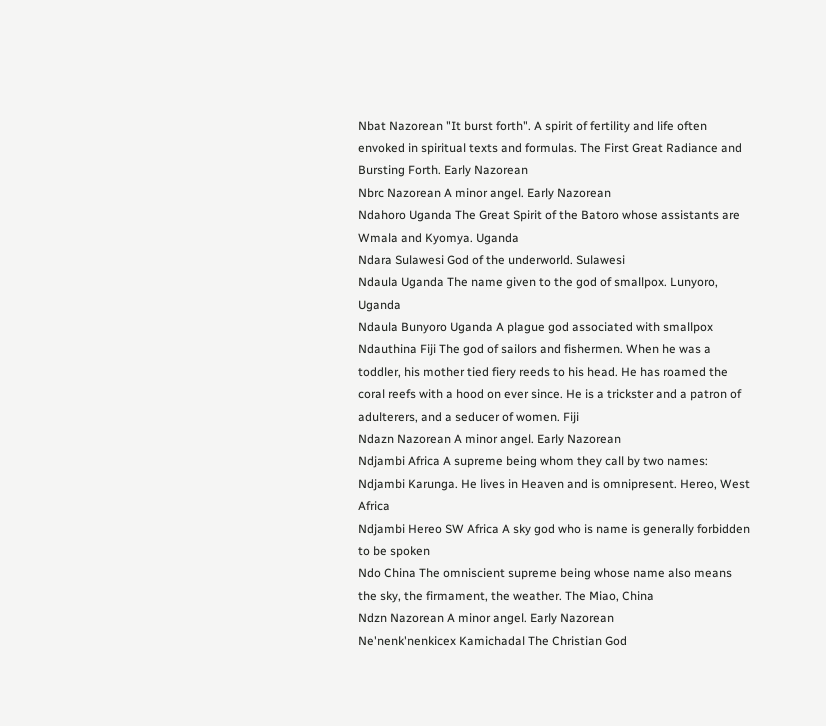Nbat Nazorean "It burst forth". A spirit of fertility and life often envoked in spiritual texts and formulas. The First Great Radiance and Bursting Forth. Early Nazorean
Nbrc Nazorean A minor angel. Early Nazorean
Ndahoro Uganda The Great Spirit of the Batoro whose assistants are Wmala and Kyomya. Uganda
Ndara Sulawesi God of the underworld. Sulawesi
Ndaula Uganda The name given to the god of smallpox. Lunyoro, Uganda
Ndaula Bunyoro Uganda A plague god associated with smallpox
Ndauthina Fiji The god of sailors and fishermen. When he was a toddler, his mother tied fiery reeds to his head. He has roamed the coral reefs with a hood on ever since. He is a trickster and a patron of adulterers, and a seducer of women. Fiji
Ndazn Nazorean A minor angel. Early Nazorean
Ndjambi Africa A supreme being whom they call by two names: Ndjambi Karunga. He lives in Heaven and is omnipresent. Hereo, West Africa
Ndjambi Hereo SW Africa A sky god who is name is generally forbidden to be spoken
Ndo China The omniscient supreme being whose name also means the sky, the firmament, the weather. The Miao, China
Ndzn Nazorean A minor angel. Early Nazorean
Ne'nenk'nenkicex Kamichadal The Christian God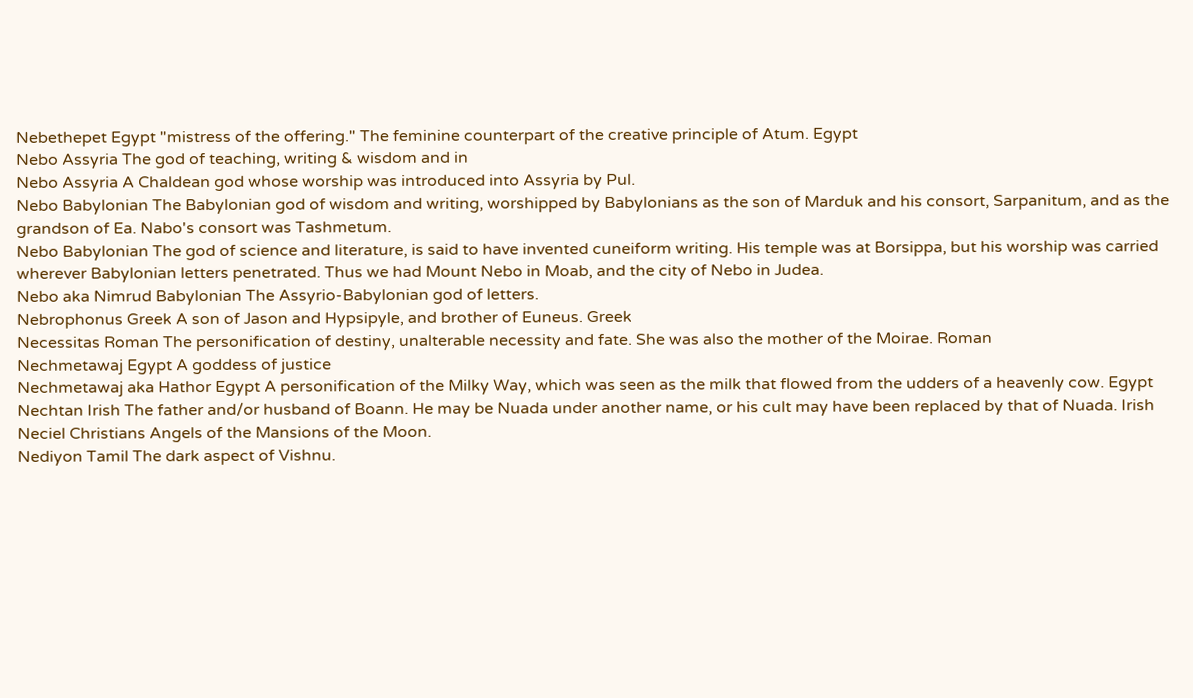Nebethepet Egypt "mistress of the offering." The feminine counterpart of the creative principle of Atum. Egypt
Nebo Assyria The god of teaching, writing & wisdom and in
Nebo Assyria A Chaldean god whose worship was introduced into Assyria by Pul.
Nebo Babylonian The Babylonian god of wisdom and writing, worshipped by Babylonians as the son of Marduk and his consort, Sarpanitum, and as the grandson of Ea. Nabo's consort was Tashmetum.
Nebo Babylonian The god of science and literature, is said to have invented cuneiform writing. His temple was at Borsippa, but his worship was carried wherever Babylonian letters penetrated. Thus we had Mount Nebo in Moab, and the city of Nebo in Judea.
Nebo aka Nimrud Babylonian The Assyrio-Babylonian god of letters.
Nebrophonus Greek A son of Jason and Hypsipyle, and brother of Euneus. Greek
Necessitas Roman The personification of destiny, unalterable necessity and fate. She was also the mother of the Moirae. Roman
Nechmetawaj Egypt A goddess of justice
Nechmetawaj aka Hathor Egypt A personification of the Milky Way, which was seen as the milk that flowed from the udders of a heavenly cow. Egypt
Nechtan Irish The father and/or husband of Boann. He may be Nuada under another name, or his cult may have been replaced by that of Nuada. Irish
Neciel Christians Angels of the Mansions of the Moon.
Nediyon Tamil The dark aspect of Vishnu.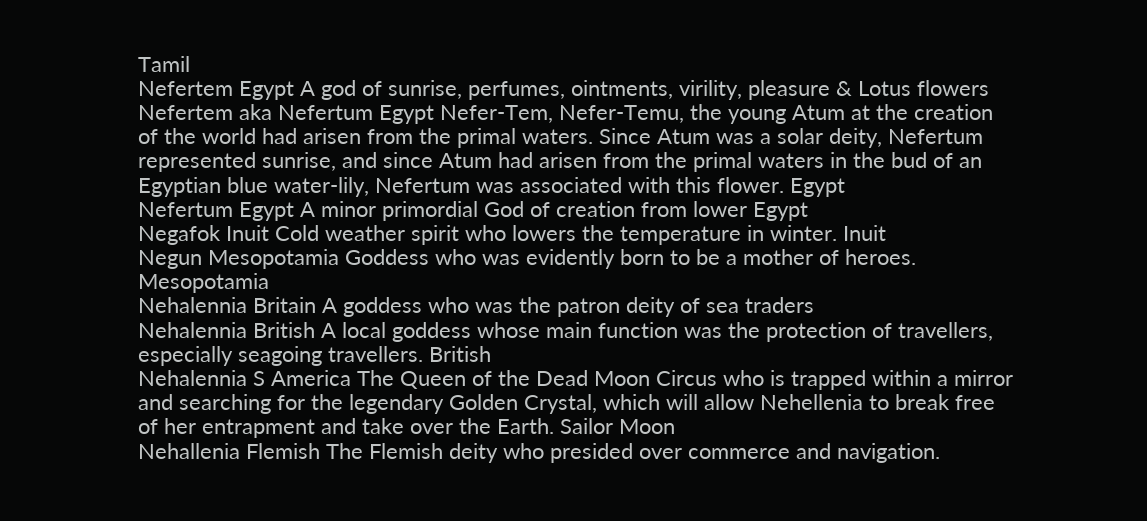Tamil
Nefertem Egypt A god of sunrise, perfumes, ointments, virility, pleasure & Lotus flowers
Nefertem aka Nefertum Egypt Nefer-Tem, Nefer-Temu, the young Atum at the creation of the world had arisen from the primal waters. Since Atum was a solar deity, Nefertum represented sunrise, and since Atum had arisen from the primal waters in the bud of an Egyptian blue water-lily, Nefertum was associated with this flower. Egypt
Nefertum Egypt A minor primordial God of creation from lower Egypt
Negafok Inuit Cold weather spirit who lowers the temperature in winter. Inuit
Negun Mesopotamia Goddess who was evidently born to be a mother of heroes. Mesopotamia
Nehalennia Britain A goddess who was the patron deity of sea traders
Nehalennia British A local goddess whose main function was the protection of travellers, especially seagoing travellers. British
Nehalennia S America The Queen of the Dead Moon Circus who is trapped within a mirror and searching for the legendary Golden Crystal, which will allow Nehellenia to break free of her entrapment and take over the Earth. Sailor Moon
Nehallenia Flemish The Flemish deity who presided over commerce and navigation.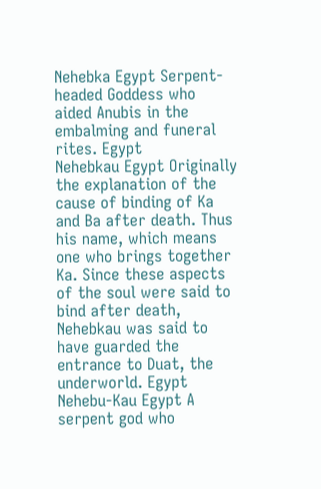Nehebka Egypt Serpent-headed Goddess who aided Anubis in the embalming and funeral rites. Egypt
Nehebkau Egypt Originally the explanation of the cause of binding of Ka and Ba after death. Thus his name, which means one who brings together Ka. Since these aspects of the soul were said to bind after death, Nehebkau was said to have guarded the entrance to Duat, the underworld. Egypt
Nehebu-Kau Egypt A serpent god who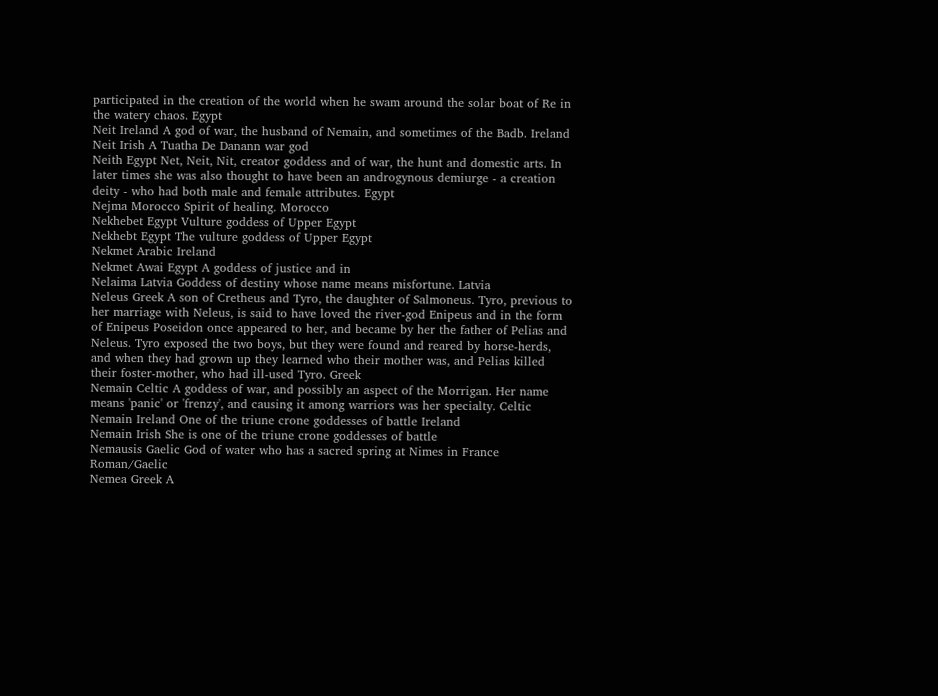participated in the creation of the world when he swam around the solar boat of Re in the watery chaos. Egypt
Neit Ireland A god of war, the husband of Nemain, and sometimes of the Badb. Ireland
Neit Irish A Tuatha De Danann war god
Neith Egypt Net, Neit, Nit, creator goddess and of war, the hunt and domestic arts. In later times she was also thought to have been an androgynous demiurge - a creation deity - who had both male and female attributes. Egypt
Nejma Morocco Spirit of healing. Morocco
Nekhebet Egypt Vulture goddess of Upper Egypt
Nekhebt Egypt The vulture goddess of Upper Egypt
Nekmet Arabic Ireland
Nekmet Awai Egypt A goddess of justice and in
Nelaima Latvia Goddess of destiny whose name means misfortune. Latvia
Neleus Greek A son of Cretheus and Tyro, the daughter of Salmoneus. Tyro, previous to her marriage with Neleus, is said to have loved the river-god Enipeus and in the form of Enipeus Poseidon once appeared to her, and became by her the father of Pelias and Neleus. Tyro exposed the two boys, but they were found and reared by horse-herds, and when they had grown up they learned who their mother was, and Pelias killed their foster-mother, who had ill-used Tyro. Greek
Nemain Celtic A goddess of war, and possibly an aspect of the Morrigan. Her name means 'panic' or 'frenzy', and causing it among warriors was her specialty. Celtic
Nemain Ireland One of the triune crone goddesses of battle Ireland
Nemain Irish She is one of the triune crone goddesses of battle
Nemausis Gaelic God of water who has a sacred spring at Nimes in France Roman/Gaelic
Nemea Greek A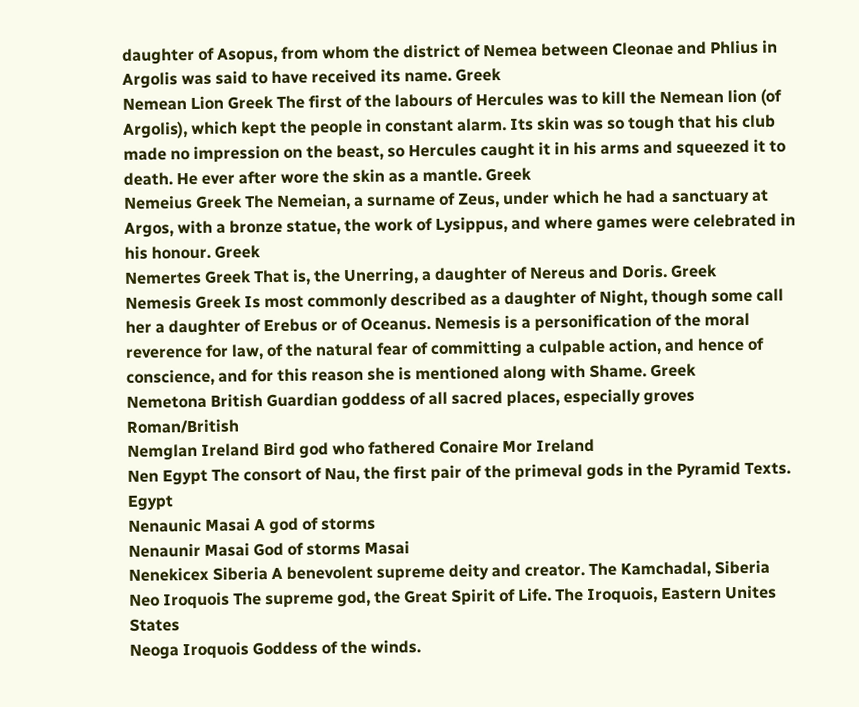daughter of Asopus, from whom the district of Nemea between Cleonae and Phlius in Argolis was said to have received its name. Greek
Nemean Lion Greek The first of the labours of Hercules was to kill the Nemean lion (of Argolis), which kept the people in constant alarm. Its skin was so tough that his club made no impression on the beast, so Hercules caught it in his arms and squeezed it to death. He ever after wore the skin as a mantle. Greek
Nemeius Greek The Nemeian, a surname of Zeus, under which he had a sanctuary at Argos, with a bronze statue, the work of Lysippus, and where games were celebrated in his honour. Greek
Nemertes Greek That is, the Unerring, a daughter of Nereus and Doris. Greek
Nemesis Greek Is most commonly described as a daughter of Night, though some call her a daughter of Erebus or of Oceanus. Nemesis is a personification of the moral reverence for law, of the natural fear of committing a culpable action, and hence of conscience, and for this reason she is mentioned along with Shame. Greek
Nemetona British Guardian goddess of all sacred places, especially groves Roman/British
Nemglan Ireland Bird god who fathered Conaire Mor Ireland
Nen Egypt The consort of Nau, the first pair of the primeval gods in the Pyramid Texts. Egypt
Nenaunic Masai A god of storms
Nenaunir Masai God of storms Masai
Nenekicex Siberia A benevolent supreme deity and creator. The Kamchadal, Siberia
Neo Iroquois The supreme god, the Great Spirit of Life. The Iroquois, Eastern Unites States
Neoga Iroquois Goddess of the winds.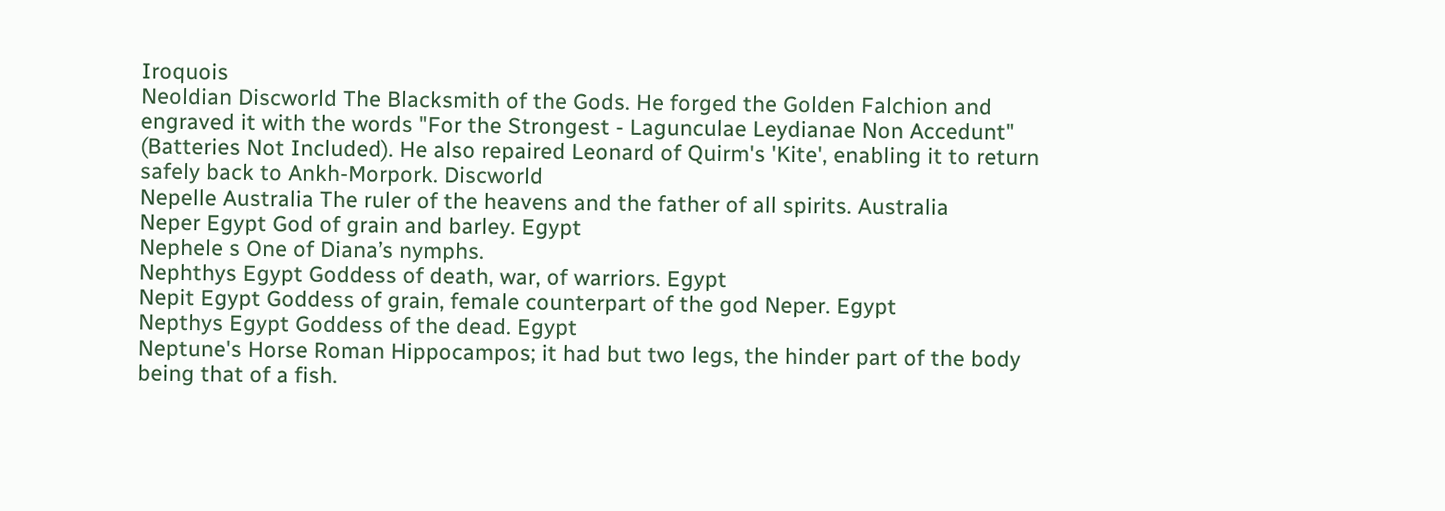Iroquois
Neoldian Discworld The Blacksmith of the Gods. He forged the Golden Falchion and engraved it with the words "For the Strongest - Lagunculae Leydianae Non Accedunt" (Batteries Not Included). He also repaired Leonard of Quirm's 'Kite', enabling it to return safely back to Ankh-Morpork. Discworld
Nepelle Australia The ruler of the heavens and the father of all spirits. Australia
Neper Egypt God of grain and barley. Egypt
Nephele s One of Diana’s nymphs.
Nephthys Egypt Goddess of death, war, of warriors. Egypt
Nepit Egypt Goddess of grain, female counterpart of the god Neper. Egypt
Nepthys Egypt Goddess of the dead. Egypt
Neptune's Horse Roman Hippocampos; it had but two legs, the hinder part of the body being that of a fish.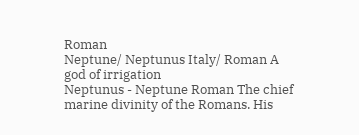Roman
Neptune/ Neptunus Italy/ Roman A god of irrigation
Neptunus - Neptune Roman The chief marine divinity of the Romans. His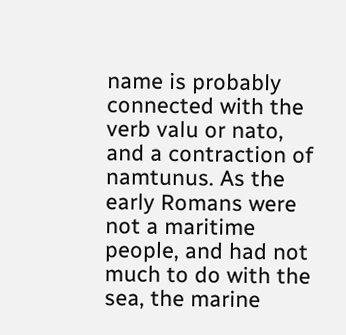name is probably connected with the verb valu or nato, and a contraction of namtunus. As the early Romans were not a maritime people, and had not much to do with the sea, the marine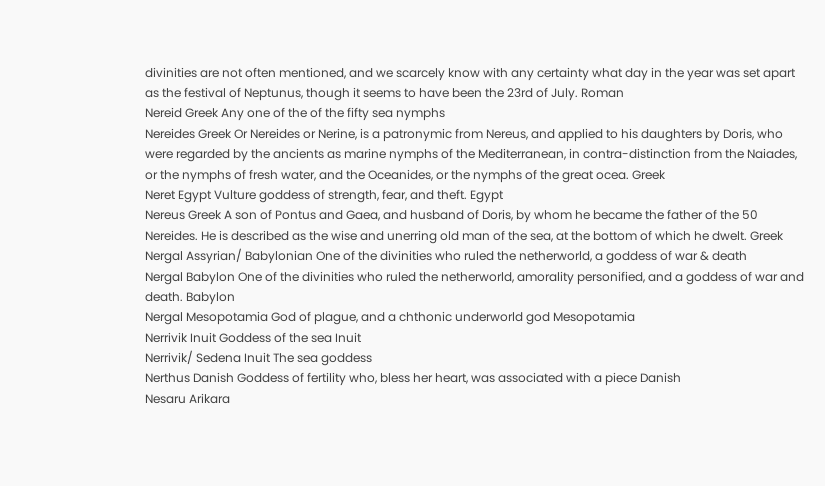divinities are not often mentioned, and we scarcely know with any certainty what day in the year was set apart as the festival of Neptunus, though it seems to have been the 23rd of July. Roman
Nereid Greek Any one of the of the fifty sea nymphs
Nereides Greek Or Nereides or Nerine, is a patronymic from Nereus, and applied to his daughters by Doris, who were regarded by the ancients as marine nymphs of the Mediterranean, in contra-distinction from the Naiades, or the nymphs of fresh water, and the Oceanides, or the nymphs of the great ocea. Greek
Neret Egypt Vulture goddess of strength, fear, and theft. Egypt
Nereus Greek A son of Pontus and Gaea, and husband of Doris, by whom he became the father of the 50 Nereides. He is described as the wise and unerring old man of the sea, at the bottom of which he dwelt. Greek
Nergal Assyrian/ Babylonian One of the divinities who ruled the netherworld, a goddess of war & death
Nergal Babylon One of the divinities who ruled the netherworld, amorality personified, and a goddess of war and death. Babylon
Nergal Mesopotamia God of plague, and a chthonic underworld god Mesopotamia
Nerrivik Inuit Goddess of the sea Inuit
Nerrivik/ Sedena Inuit The sea goddess
Nerthus Danish Goddess of fertility who, bless her heart, was associated with a piece Danish
Nesaru Arikara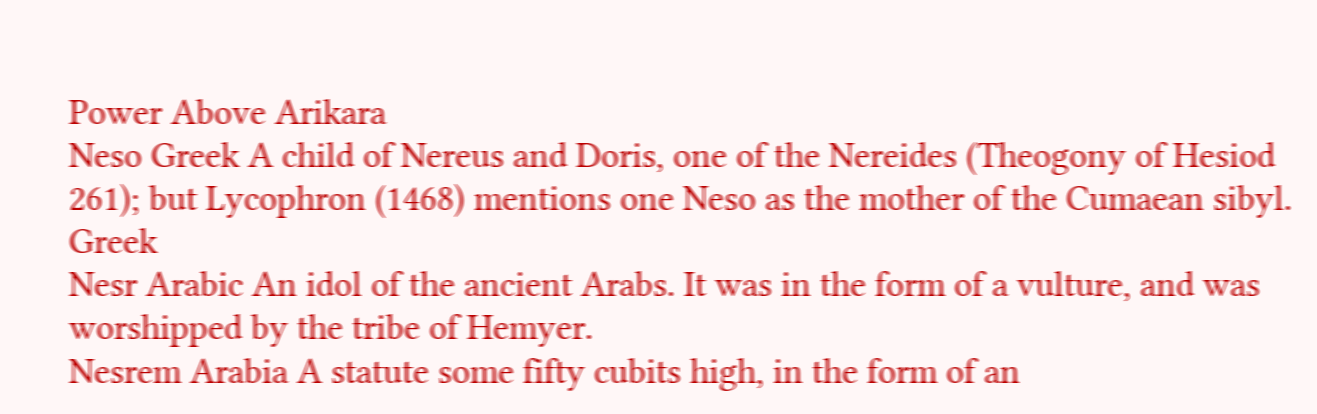Power Above Arikara
Neso Greek A child of Nereus and Doris, one of the Nereides (Theogony of Hesiod 261); but Lycophron (1468) mentions one Neso as the mother of the Cumaean sibyl. Greek
Nesr Arabic An idol of the ancient Arabs. It was in the form of a vulture, and was worshipped by the tribe of Hemyer.
Nesrem Arabia A statute some fifty cubits high, in the form of an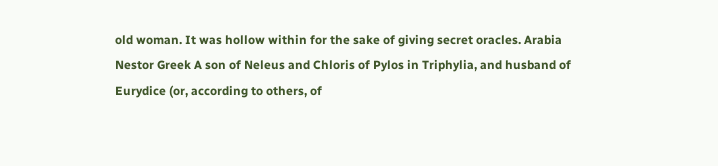old woman. It was hollow within for the sake of giving secret oracles. Arabia
Nestor Greek A son of Neleus and Chloris of Pylos in Triphylia, and husband of Eurydice (or, according to others, of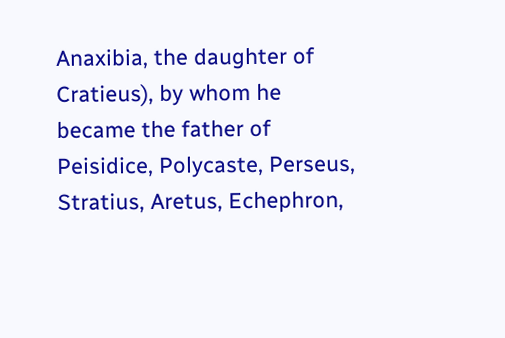Anaxibia, the daughter of Cratieus), by whom he became the father of Peisidice, Polycaste, Perseus, Stratius, Aretus, Echephron,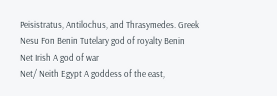Peisistratus, Antilochus, and Thrasymedes. Greek
Nesu Fon Benin Tutelary god of royalty Benin
Net Irish A god of war
Net/ Neith Egypt A goddess of the east,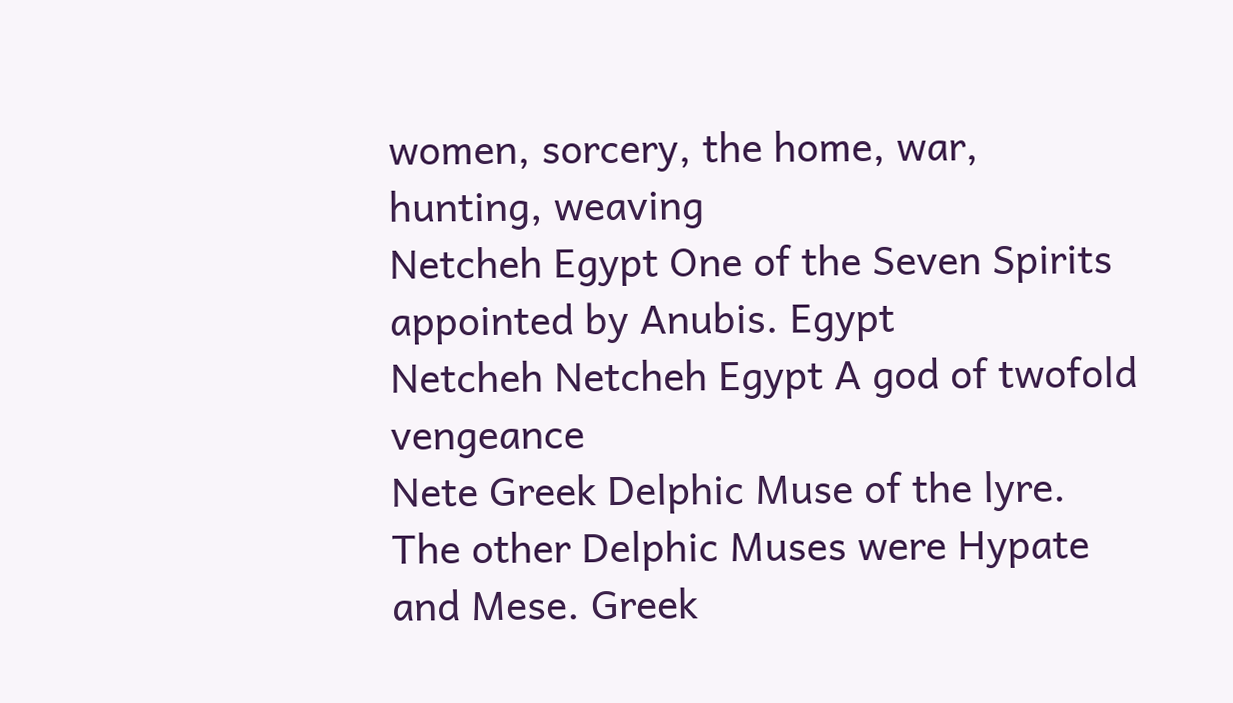women, sorcery, the home, war, hunting, weaving
Netcheh Egypt One of the Seven Spirits appointed by Anubis. Egypt
Netcheh Netcheh Egypt A god of twofold vengeance
Nete Greek Delphic Muse of the lyre. The other Delphic Muses were Hypate and Mese. Greek